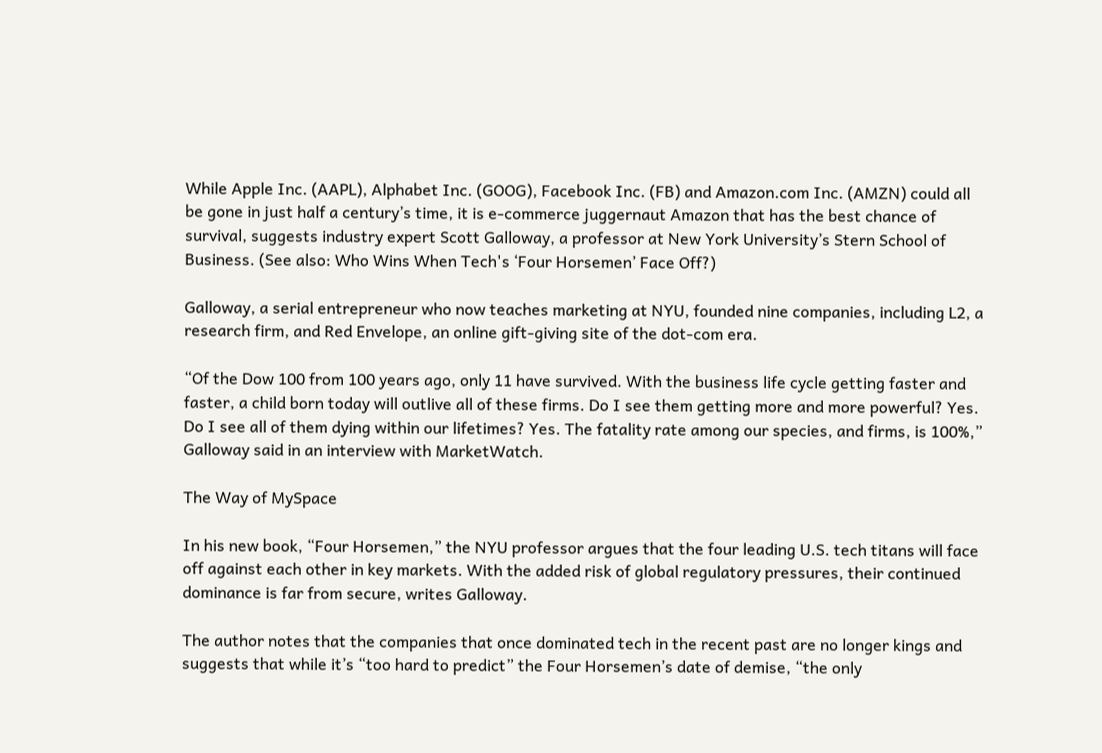While Apple Inc. (AAPL), Alphabet Inc. (GOOG), Facebook Inc. (FB) and Amazon.com Inc. (AMZN) could all be gone in just half a century’s time, it is e-commerce juggernaut Amazon that has the best chance of survival, suggests industry expert Scott Galloway, a professor at New York University’s Stern School of Business. (See also: Who Wins When Tech's ‘Four Horsemen’ Face Off?)

Galloway, a serial entrepreneur who now teaches marketing at NYU, founded nine companies, including L2, a research firm, and Red Envelope, an online gift-giving site of the dot-com era.

“Of the Dow 100 from 100 years ago, only 11 have survived. With the business life cycle getting faster and faster, a child born today will outlive all of these firms. Do I see them getting more and more powerful? Yes. Do I see all of them dying within our lifetimes? Yes. The fatality rate among our species, and firms, is 100%,” Galloway said in an interview with MarketWatch.

The Way of MySpace

In his new book, “Four Horsemen,” the NYU professor argues that the four leading U.S. tech titans will face off against each other in key markets. With the added risk of global regulatory pressures, their continued dominance is far from secure, writes Galloway.

The author notes that the companies that once dominated tech in the recent past are no longer kings and suggests that while it’s “too hard to predict” the Four Horsemen’s date of demise, “the only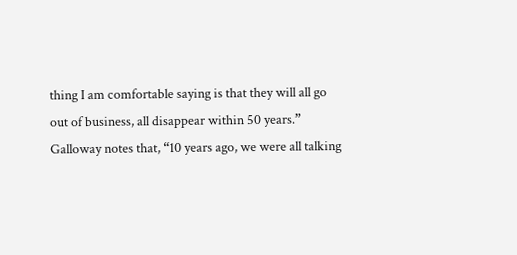thing I am comfortable saying is that they will all go out of business, all disappear within 50 years.” Galloway notes that, “10 years ago, we were all talking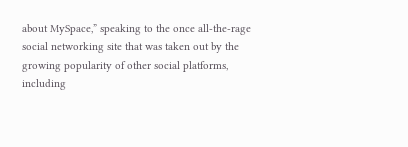about MySpace,” speaking to the once all-the-rage social networking site that was taken out by the growing popularity of other social platforms, including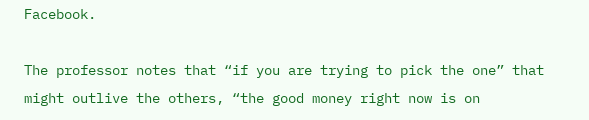Facebook.

The professor notes that “if you are trying to pick the one” that might outlive the others, “the good money right now is on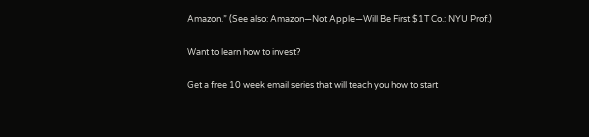Amazon.” (See also: Amazon—Not Apple—Will Be First $1T Co.: NYU Prof.)

Want to learn how to invest?

Get a free 10 week email series that will teach you how to start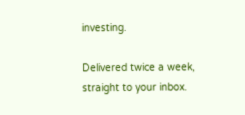investing.

Delivered twice a week, straight to your inbox.